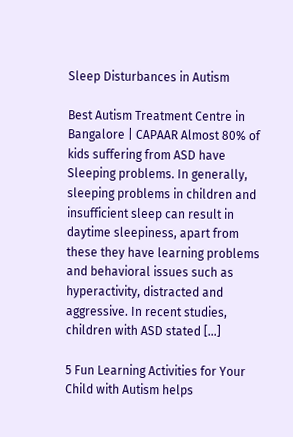Sleep Disturbances in Autism

Best Autism Treatment Centre in Bangalore | CAPAAR Almost 80% of kids suffering from ASD have Sleeping problems. In generally, sleeping problems in children and insufficient sleep can result in daytime sleepiness, apart from these they have learning problems and behavioral issues such as hyperactivity, distracted and aggressive. In recent studies, children with ASD stated […]

5 Fun Learning Activities for Your Child with Autism helps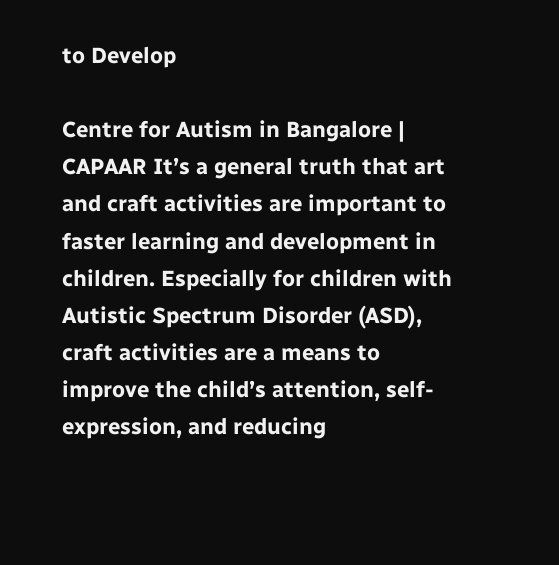to Develop

Centre for Autism in Bangalore | CAPAAR It’s a general truth that art and craft activities are important to faster learning and development in children. Especially for children with Autistic Spectrum Disorder (ASD), craft activities are a means to improve the child’s attention, self-expression, and reducing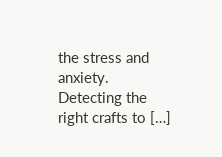the stress and anxiety. Detecting the right crafts to […]